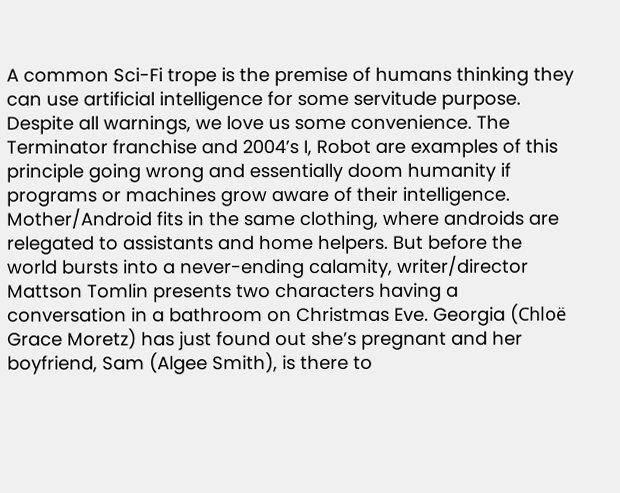A common Sci-Fi trope is the premise of humans thinking they can use artificial intelligence for some servitude purpose. Despite all warnings, we love us some convenience. The Terminator franchise and 2004’s I, Robot are examples of this principle going wrong and essentially doom humanity if programs or machines grow aware of their intelligence. Mother/Android fits in the same clothing, where androids are relegated to assistants and home helpers. But before the world bursts into a never-ending calamity, writer/director Mattson Tomlin presents two characters having a conversation in a bathroom on Christmas Eve. Georgia (Chloë Grace Moretz) has just found out she’s pregnant and her boyfriend, Sam (Algee Smith), is there to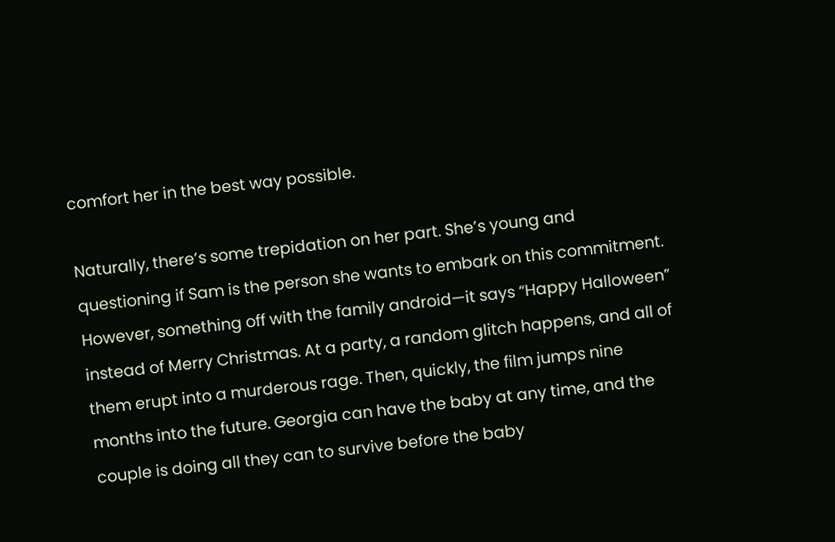comfort her in the best way possible.

Naturally, there’s some trepidation on her part. She’s young and questioning if Sam is the person she wants to embark on this commitment. However, something off with the family android—it says “Happy Halloween” instead of Merry Christmas. At a party, a random glitch happens, and all of them erupt into a murderous rage. Then, quickly, the film jumps nine months into the future. Georgia can have the baby at any time, and the couple is doing all they can to survive before the baby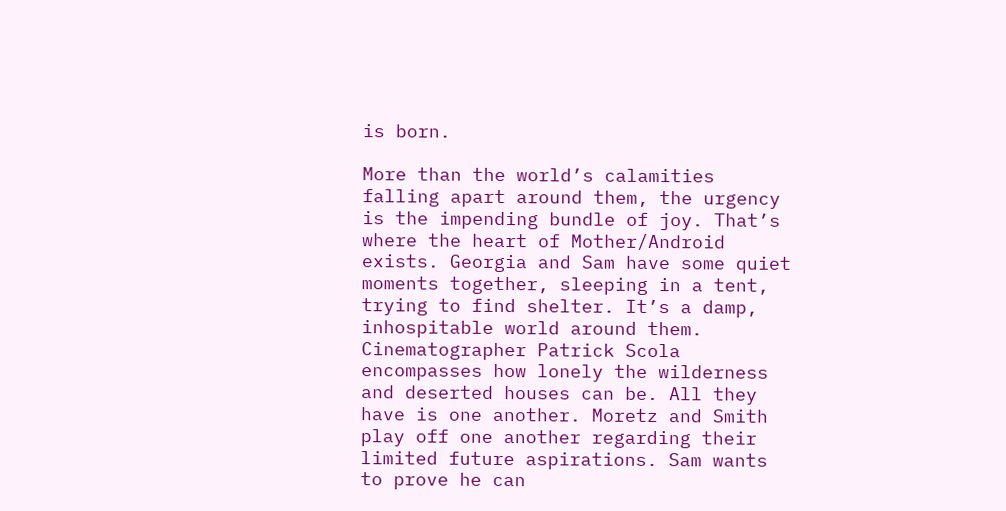is born.

More than the world’s calamities falling apart around them, the urgency is the impending bundle of joy. That’s where the heart of Mother/Android exists. Georgia and Sam have some quiet moments together, sleeping in a tent, trying to find shelter. It’s a damp, inhospitable world around them. Cinematographer Patrick Scola encompasses how lonely the wilderness and deserted houses can be. All they have is one another. Moretz and Smith play off one another regarding their limited future aspirations. Sam wants to prove he can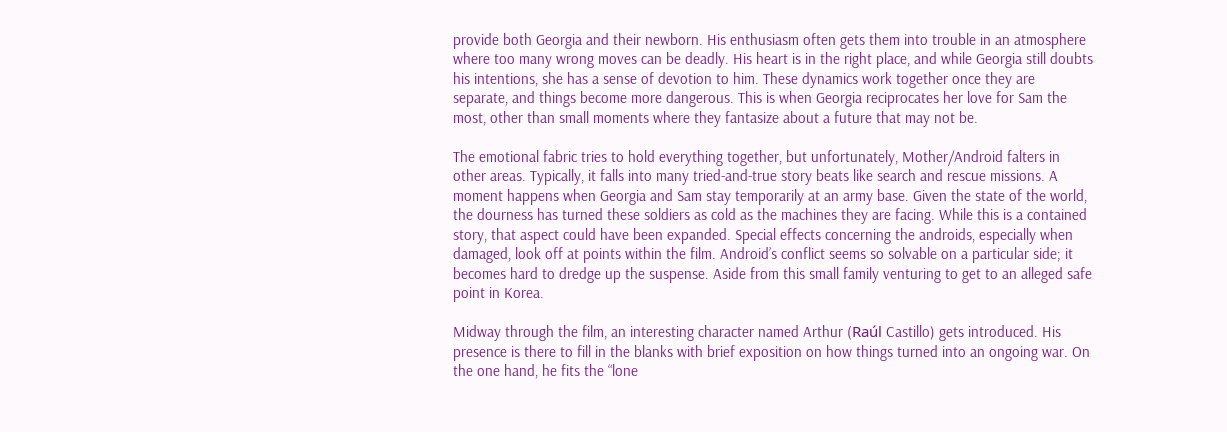provide both Georgia and their newborn. His enthusiasm often gets them into trouble in an atmosphere where too many wrong moves can be deadly. His heart is in the right place, and while Georgia still doubts his intentions, she has a sense of devotion to him. These dynamics work together once they are separate, and things become more dangerous. This is when Georgia reciprocates her love for Sam the most, other than small moments where they fantasize about a future that may not be.

The emotional fabric tries to hold everything together, but unfortunately, Mother/Android falters in other areas. Typically, it falls into many tried-and-true story beats like search and rescue missions. A moment happens when Georgia and Sam stay temporarily at an army base. Given the state of the world, the dourness has turned these soldiers as cold as the machines they are facing. While this is a contained story, that aspect could have been expanded. Special effects concerning the androids, especially when damaged, look off at points within the film. Android’s conflict seems so solvable on a particular side; it becomes hard to dredge up the suspense. Aside from this small family venturing to get to an alleged safe point in Korea.

Midway through the film, an interesting character named Arthur (Raúl Castillo) gets introduced. His presence is there to fill in the blanks with brief exposition on how things turned into an ongoing war. On the one hand, he fits the “lone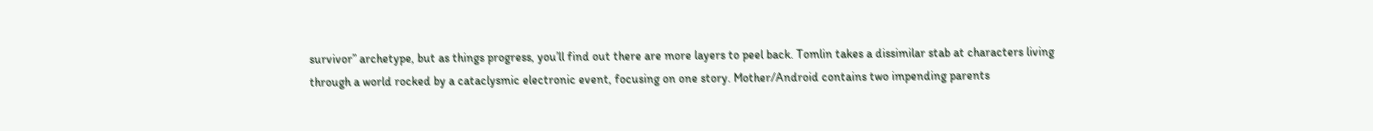survivor” archetype, but as things progress, you’ll find out there are more layers to peel back. Tomlin takes a dissimilar stab at characters living through a world rocked by a cataclysmic electronic event, focusing on one story. Mother/Android contains two impending parents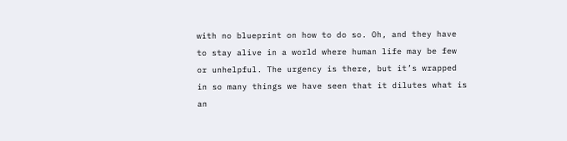with no blueprint on how to do so. Oh, and they have to stay alive in a world where human life may be few or unhelpful. The urgency is there, but it’s wrapped in so many things we have seen that it dilutes what is an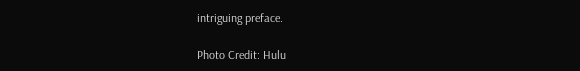intriguing preface.

Photo Credit: Hulu